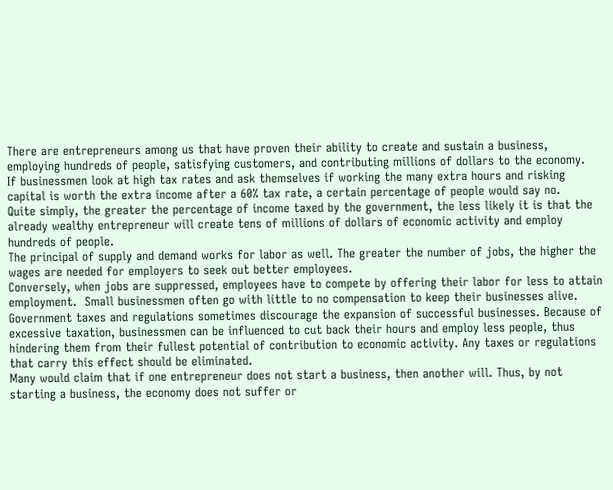There are entrepreneurs among us that have proven their ability to create and sustain a business, employing hundreds of people, satisfying customers, and contributing millions of dollars to the economy.
If businessmen look at high tax rates and ask themselves if working the many extra hours and risking capital is worth the extra income after a 60% tax rate, a certain percentage of people would say no.
Quite simply, the greater the percentage of income taxed by the government, the less likely it is that the already wealthy entrepreneur will create tens of millions of dollars of economic activity and employ hundreds of people.
The principal of supply and demand works for labor as well. The greater the number of jobs, the higher the wages are needed for employers to seek out better employees.
Conversely, when jobs are suppressed, employees have to compete by offering their labor for less to attain employment.  Small businessmen often go with little to no compensation to keep their businesses alive.
Government taxes and regulations sometimes discourage the expansion of successful businesses. Because of excessive taxation, businessmen can be influenced to cut back their hours and employ less people, thus hindering them from their fullest potential of contribution to economic activity. Any taxes or regulations that carry this effect should be eliminated.
Many would claim that if one entrepreneur does not start a business, then another will. Thus, by not starting a business, the economy does not suffer or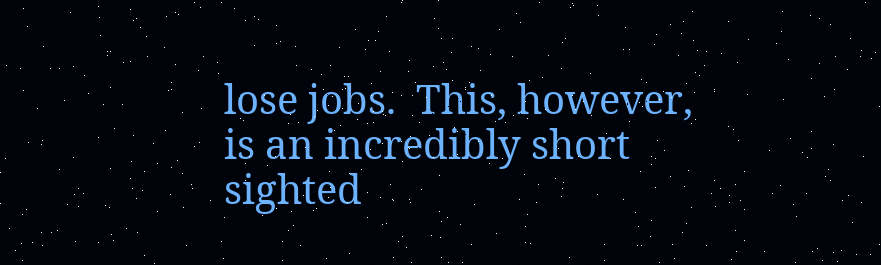lose jobs.  This, however, is an incredibly short sighted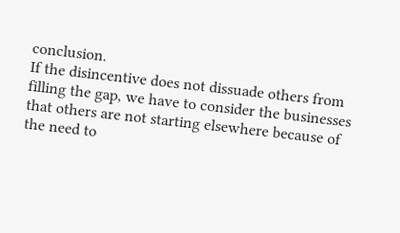conclusion.
If the disincentive does not dissuade others from filling the gap, we have to consider the businesses that others are not starting elsewhere because of the need to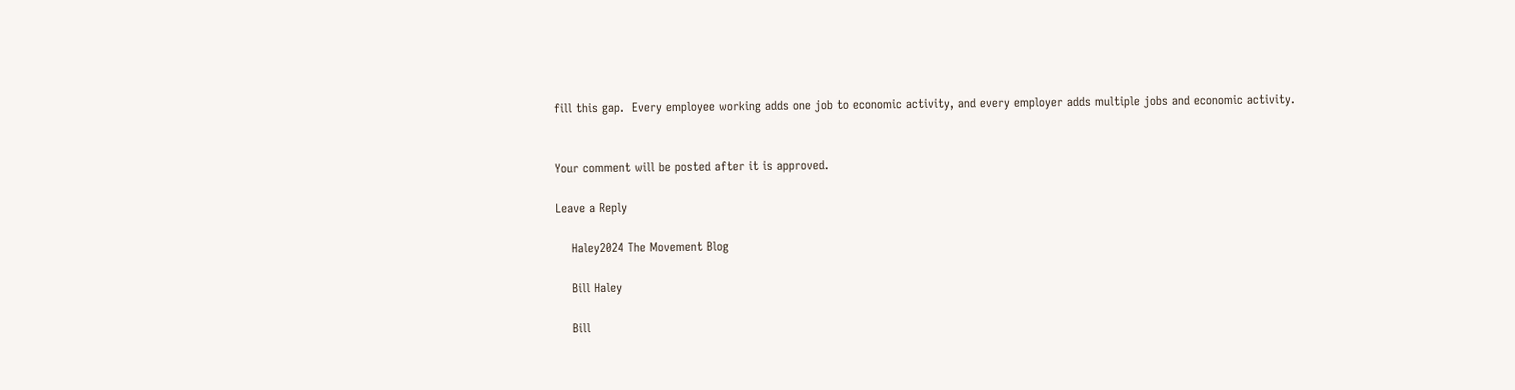fill this gap.  Every employee working adds one job to economic activity, and every employer adds multiple jobs and economic activity.


Your comment will be posted after it is approved.

Leave a Reply

    Haley2024 The Movement Blog

    Bill Haley

    Bill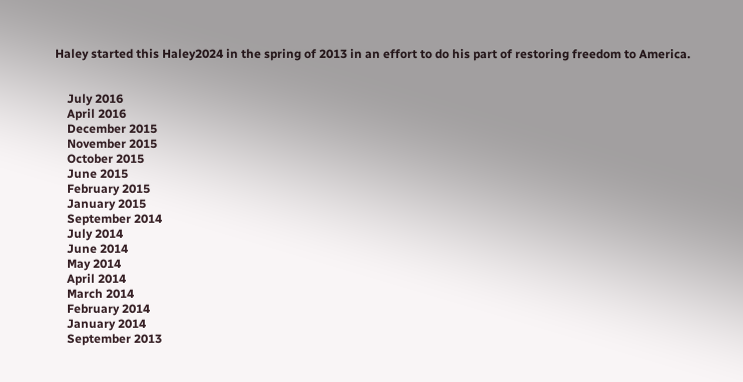Haley started this Haley2024 in the spring of 2013 in an effort to do his part of restoring freedom to America.


    July 2016
    April 2016
    December 2015
    November 2015
    October 2015
    June 2015
    February 2015
    January 2015
    September 2014
    July 2014
    June 2014
    May 2014
    April 2014
    March 2014
    February 2014
    January 2014
    September 2013